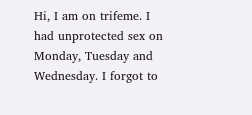Hi, I am on trifeme. I had unprotected sex on Monday, Tuesday and Wednesday. I forgot to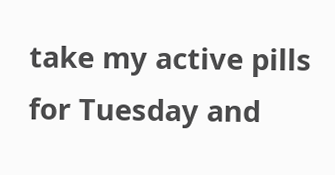take my active pills for Tuesday and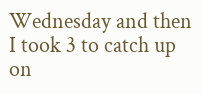Wednesday and then I took 3 to catch up on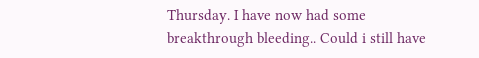Thursday. I have now had some breakthrough bleeding.. Could i still have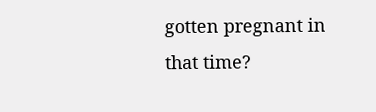gotten pregnant in that time?